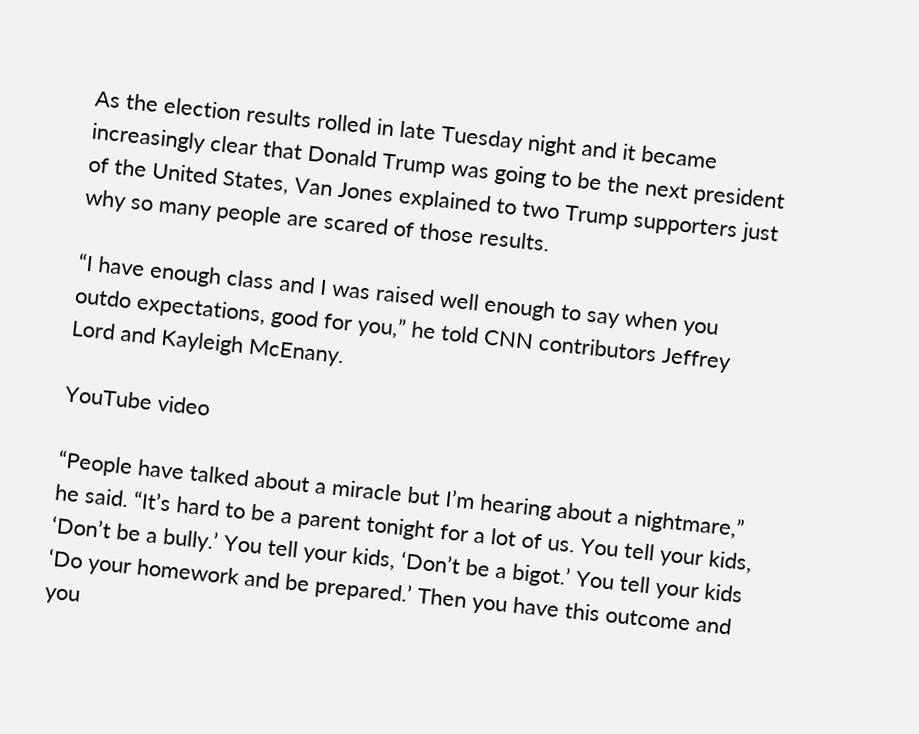As the election results rolled in late Tuesday night and it became increasingly clear that Donald Trump was going to be the next president of the United States, Van Jones explained to two Trump supporters just why so many people are scared of those results.

“I have enough class and I was raised well enough to say when you outdo expectations, good for you,” he told CNN contributors Jeffrey Lord and Kayleigh McEnany.

YouTube video

“People have talked about a miracle but I’m hearing about a nightmare,” he said. “It’s hard to be a parent tonight for a lot of us. You tell your kids, ‘Don’t be a bully.’ You tell your kids, ‘Don’t be a bigot.’ You tell your kids ‘Do your homework and be prepared.’ Then you have this outcome and you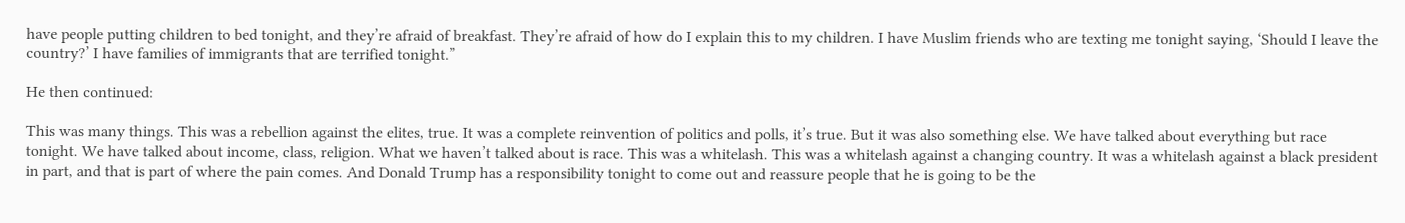have people putting children to bed tonight, and they’re afraid of breakfast. They’re afraid of how do I explain this to my children. I have Muslim friends who are texting me tonight saying, ‘Should I leave the country?’ I have families of immigrants that are terrified tonight.”

He then continued:

This was many things. This was a rebellion against the elites, true. It was a complete reinvention of politics and polls, it’s true. But it was also something else. We have talked about everything but race tonight. We have talked about income, class, religion. What we haven’t talked about is race. This was a whitelash. This was a whitelash against a changing country. It was a whitelash against a black president in part, and that is part of where the pain comes. And Donald Trump has a responsibility tonight to come out and reassure people that he is going to be the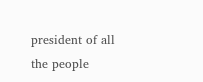president of all the people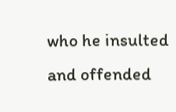who he insulted and offended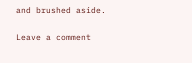and brushed aside.

Leave a comment